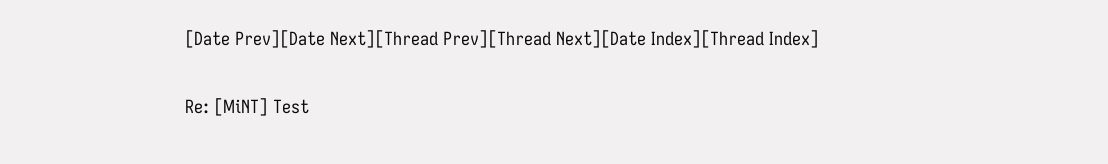[Date Prev][Date Next][Thread Prev][Thread Next][Date Index][Thread Index]

Re: [MiNT] Test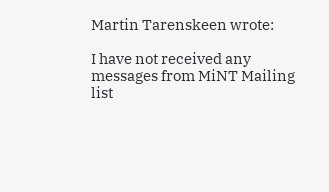Martin Tarenskeen wrote:

I have not received any messages from MiNT Mailing list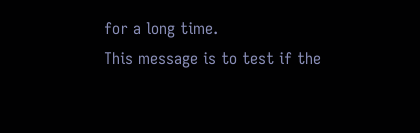for a long time.
This message is to test if the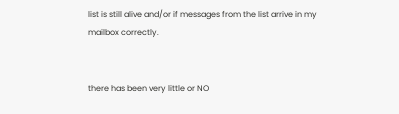list is still alive and/or if messages from the list arrive in my mailbox correctly.


there has been very little or NO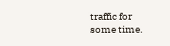traffic for some time.